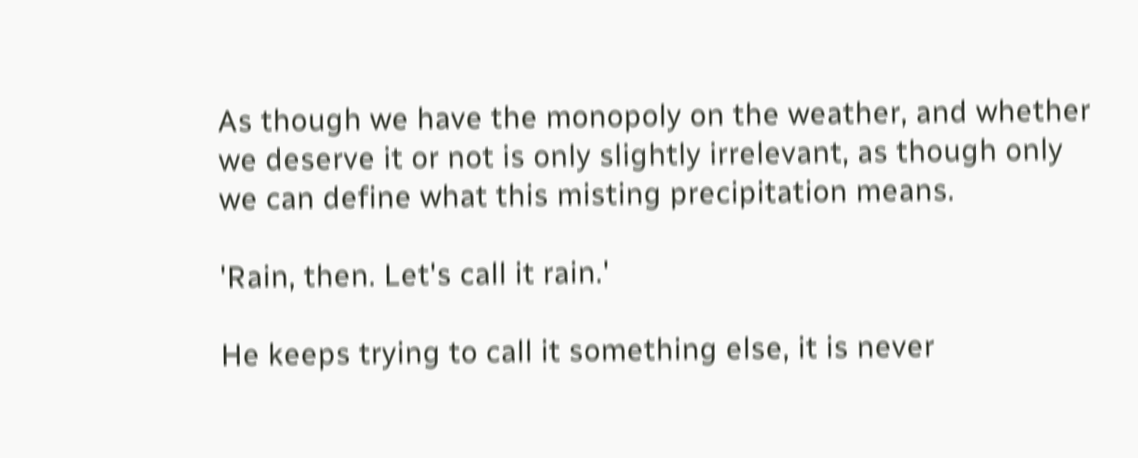As though we have the monopoly on the weather, and whether we deserve it or not is only slightly irrelevant, as though only we can define what this misting precipitation means.

'Rain, then. Let's call it rain.'

He keeps trying to call it something else, it is never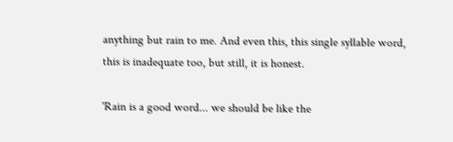anything but rain to me. And even this, this single syllable word, this is inadequate too, but still, it is honest.

'Rain is a good word... we should be like the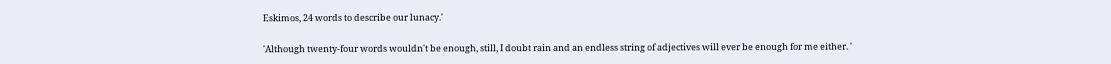Eskimos, 24 words to describe our lunacy.'

'Although twenty-four words wouldn't be enough, still, I doubt rain and an endless string of adjectives will ever be enough for me either. '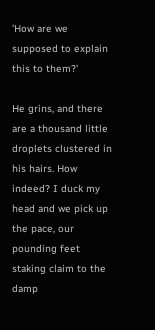'How are we supposed to explain this to them?'

He grins, and there are a thousand little droplets clustered in his hairs. How indeed? I duck my head and we pick up the pace, our pounding feet staking claim to the damp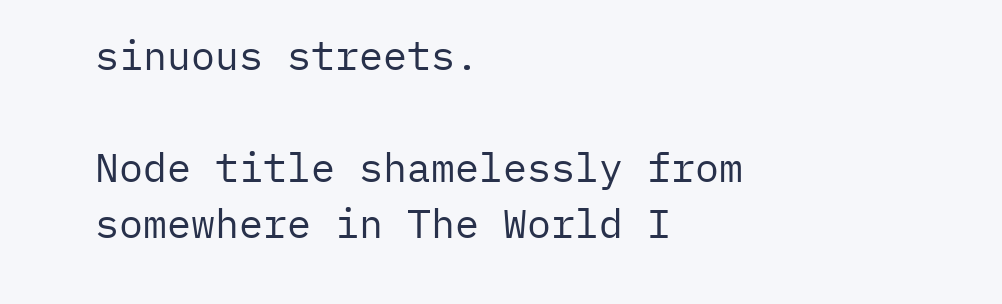sinuous streets.

Node title shamelessly from somewhere in The World I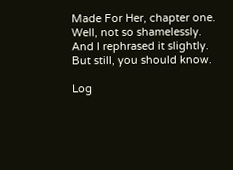Made For Her, chapter one. Well, not so shamelessly. And I rephrased it slightly. But still, you should know.

Log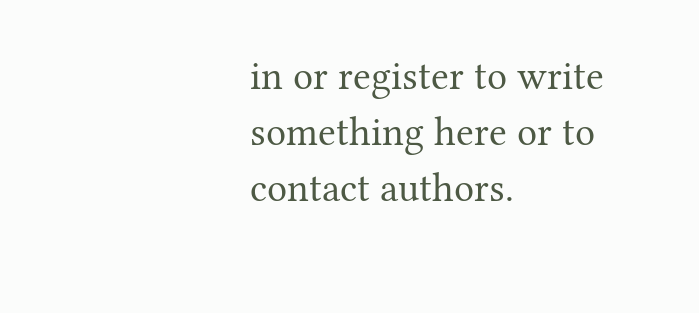in or register to write something here or to contact authors.